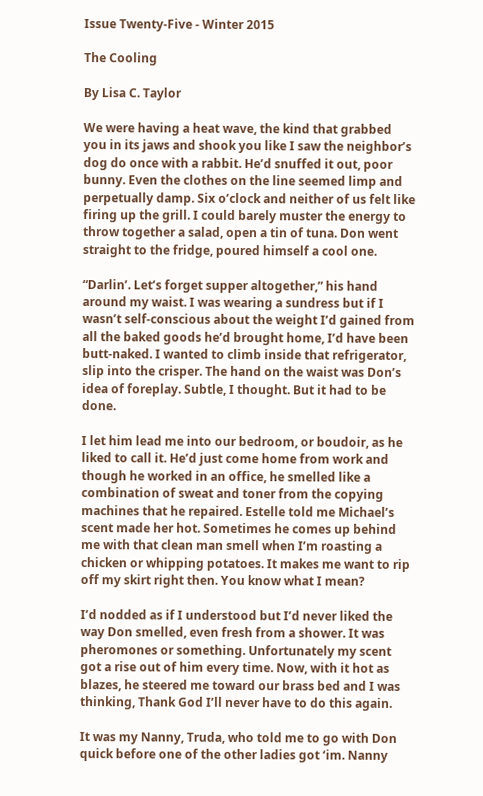Issue Twenty-Five - Winter 2015

The Cooling

By Lisa C. Taylor

We were having a heat wave, the kind that grabbed you in its jaws and shook you like I saw the neighbor’s dog do once with a rabbit. He’d snuffed it out, poor bunny. Even the clothes on the line seemed limp and perpetually damp. Six o’clock and neither of us felt like firing up the grill. I could barely muster the energy to throw together a salad, open a tin of tuna. Don went straight to the fridge, poured himself a cool one.

“Darlin’. Let’s forget supper altogether,” his hand around my waist. I was wearing a sundress but if I wasn’t self-conscious about the weight I’d gained from all the baked goods he’d brought home, I’d have been butt-naked. I wanted to climb inside that refrigerator, slip into the crisper. The hand on the waist was Don’s idea of foreplay. Subtle, I thought. But it had to be done.

I let him lead me into our bedroom, or boudoir, as he liked to call it. He’d just come home from work and though he worked in an office, he smelled like a combination of sweat and toner from the copying machines that he repaired. Estelle told me Michael’s scent made her hot. Sometimes he comes up behind me with that clean man smell when I’m roasting a chicken or whipping potatoes. It makes me want to rip off my skirt right then. You know what I mean?

I’d nodded as if I understood but I’d never liked the way Don smelled, even fresh from a shower. It was pheromones or something. Unfortunately my scent got a rise out of him every time. Now, with it hot as blazes, he steered me toward our brass bed and I was thinking, Thank God I’ll never have to do this again.

It was my Nanny, Truda, who told me to go with Don quick before one of the other ladies got ‘im. Nanny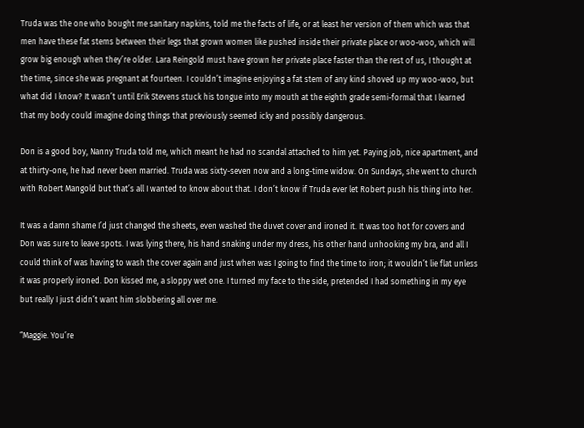Truda was the one who bought me sanitary napkins, told me the facts of life, or at least her version of them which was that men have these fat stems between their legs that grown women like pushed inside their private place or woo-woo, which will grow big enough when they’re older. Lara Reingold must have grown her private place faster than the rest of us, I thought at the time, since she was pregnant at fourteen. I couldn’t imagine enjoying a fat stem of any kind shoved up my woo-woo, but what did I know? It wasn’t until Erik Stevens stuck his tongue into my mouth at the eighth grade semi-formal that I learned that my body could imagine doing things that previously seemed icky and possibly dangerous.

Don is a good boy, Nanny Truda told me, which meant he had no scandal attached to him yet. Paying job, nice apartment, and at thirty-one, he had never been married. Truda was sixty-seven now and a long-time widow. On Sundays, she went to church with Robert Mangold but that’s all I wanted to know about that. I don’t know if Truda ever let Robert push his thing into her.

It was a damn shame I’d just changed the sheets, even washed the duvet cover and ironed it. It was too hot for covers and Don was sure to leave spots. I was lying there, his hand snaking under my dress, his other hand unhooking my bra, and all I could think of was having to wash the cover again and just when was I going to find the time to iron; it wouldn’t lie flat unless it was properly ironed. Don kissed me, a sloppy wet one. I turned my face to the side, pretended I had something in my eye but really I just didn’t want him slobbering all over me.

“Maggie. You’re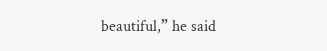beautiful,” he said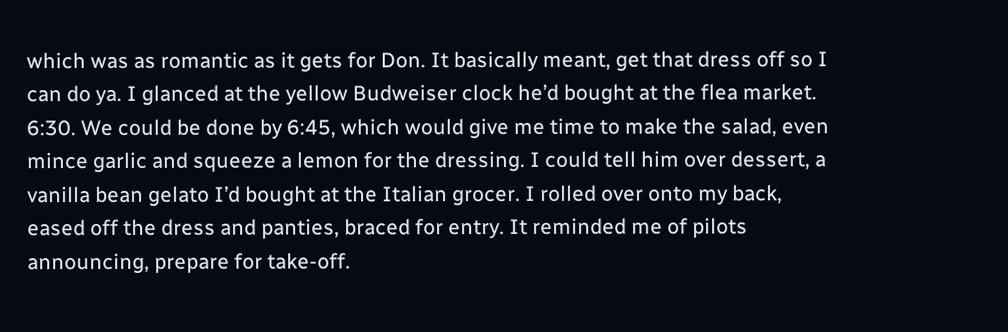which was as romantic as it gets for Don. It basically meant, get that dress off so I can do ya. I glanced at the yellow Budweiser clock he’d bought at the flea market. 6:30. We could be done by 6:45, which would give me time to make the salad, even mince garlic and squeeze a lemon for the dressing. I could tell him over dessert, a vanilla bean gelato I’d bought at the Italian grocer. I rolled over onto my back, eased off the dress and panties, braced for entry. It reminded me of pilots announcing, prepare for take-off.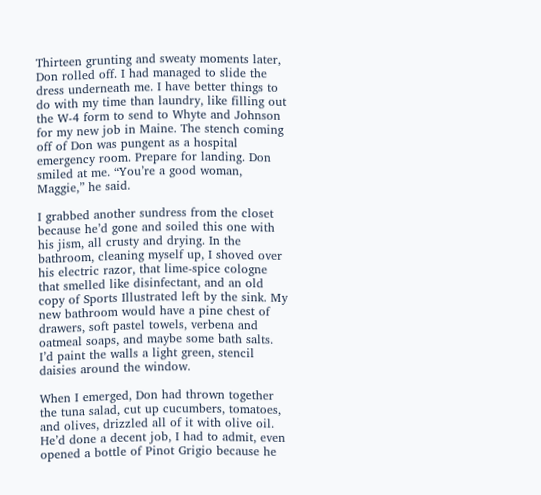Thirteen grunting and sweaty moments later, Don rolled off. I had managed to slide the dress underneath me. I have better things to do with my time than laundry, like filling out the W-4 form to send to Whyte and Johnson for my new job in Maine. The stench coming off of Don was pungent as a hospital emergency room. Prepare for landing. Don smiled at me. “You’re a good woman, Maggie,” he said.

I grabbed another sundress from the closet because he’d gone and soiled this one with his jism, all crusty and drying. In the bathroom, cleaning myself up, I shoved over his electric razor, that lime-spice cologne that smelled like disinfectant, and an old copy of Sports Illustrated left by the sink. My new bathroom would have a pine chest of drawers, soft pastel towels, verbena and oatmeal soaps, and maybe some bath salts. I’d paint the walls a light green, stencil daisies around the window.

When I emerged, Don had thrown together the tuna salad, cut up cucumbers, tomatoes, and olives, drizzled all of it with olive oil. He’d done a decent job, I had to admit, even opened a bottle of Pinot Grigio because he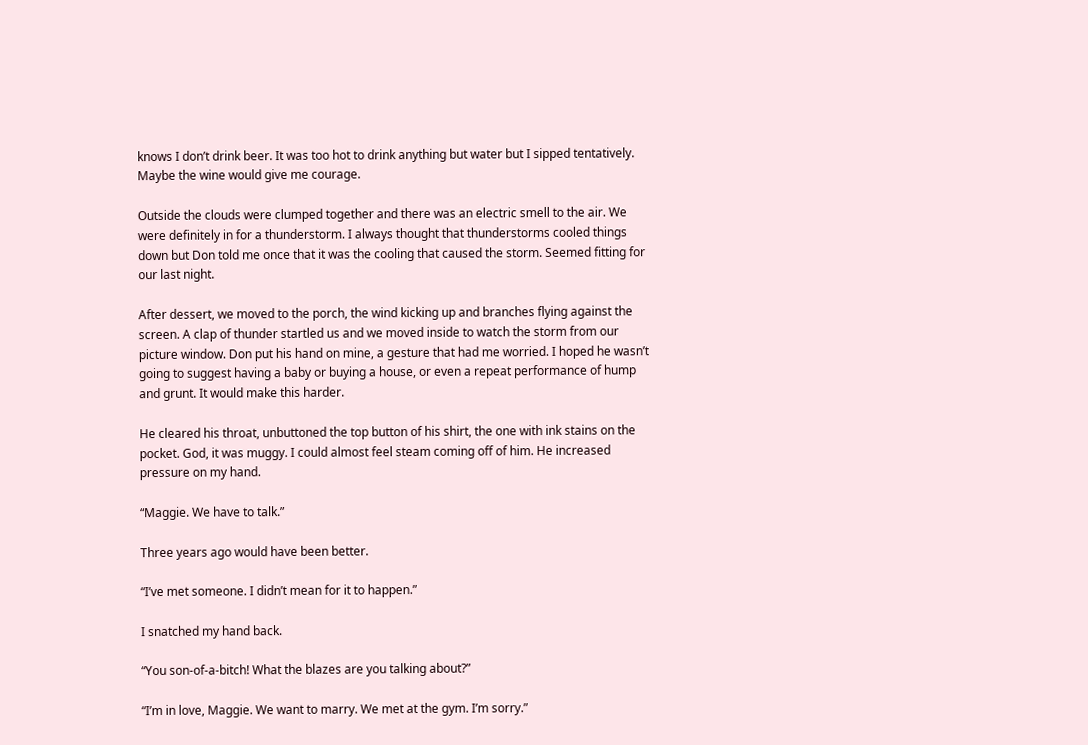knows I don’t drink beer. It was too hot to drink anything but water but I sipped tentatively. Maybe the wine would give me courage.

Outside the clouds were clumped together and there was an electric smell to the air. We were definitely in for a thunderstorm. I always thought that thunderstorms cooled things down but Don told me once that it was the cooling that caused the storm. Seemed fitting for our last night.

After dessert, we moved to the porch, the wind kicking up and branches flying against the screen. A clap of thunder startled us and we moved inside to watch the storm from our picture window. Don put his hand on mine, a gesture that had me worried. I hoped he wasn’t going to suggest having a baby or buying a house, or even a repeat performance of hump and grunt. It would make this harder.

He cleared his throat, unbuttoned the top button of his shirt, the one with ink stains on the pocket. God, it was muggy. I could almost feel steam coming off of him. He increased pressure on my hand.

“Maggie. We have to talk.”

Three years ago would have been better.

“I’ve met someone. I didn’t mean for it to happen.”

I snatched my hand back.

“You son-of-a-bitch! What the blazes are you talking about?”

“I’m in love, Maggie. We want to marry. We met at the gym. I’m sorry.”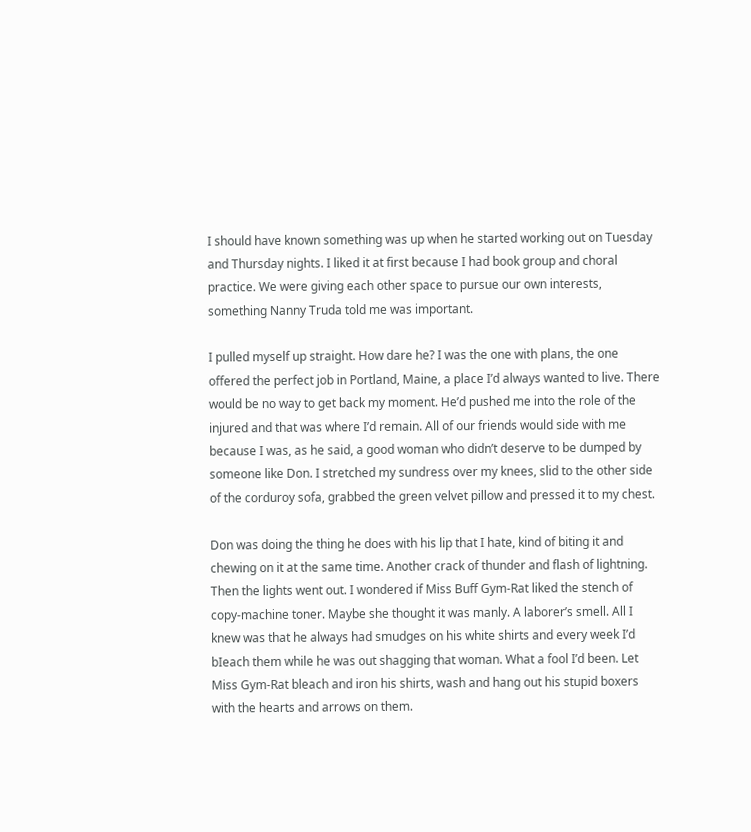I should have known something was up when he started working out on Tuesday and Thursday nights. I liked it at first because I had book group and choral practice. We were giving each other space to pursue our own interests, something Nanny Truda told me was important.

I pulled myself up straight. How dare he? I was the one with plans, the one offered the perfect job in Portland, Maine, a place I’d always wanted to live. There would be no way to get back my moment. He’d pushed me into the role of the injured and that was where I’d remain. All of our friends would side with me because I was, as he said, a good woman who didn’t deserve to be dumped by someone like Don. I stretched my sundress over my knees, slid to the other side of the corduroy sofa, grabbed the green velvet pillow and pressed it to my chest.

Don was doing the thing he does with his lip that I hate, kind of biting it and chewing on it at the same time. Another crack of thunder and flash of lightning. Then the lights went out. I wondered if Miss Buff Gym-Rat liked the stench of copy-machine toner. Maybe she thought it was manly. A laborer’s smell. All I knew was that he always had smudges on his white shirts and every week I’d bIeach them while he was out shagging that woman. What a fool I’d been. Let Miss Gym-Rat bleach and iron his shirts, wash and hang out his stupid boxers with the hearts and arrows on them.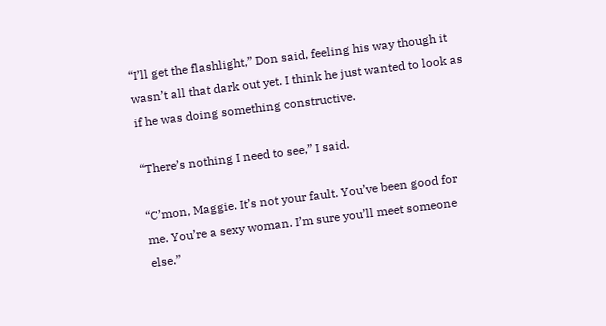“I’ll get the flashlight,” Don said, feeling his way though it wasn’t all that dark out yet. I think he just wanted to look as if he was doing something constructive.

“There’s nothing I need to see,” I said.

“C’mon, Maggie. It’s not your fault. You’ve been good for me. You’re a sexy woman. I’m sure you’ll meet someone else.”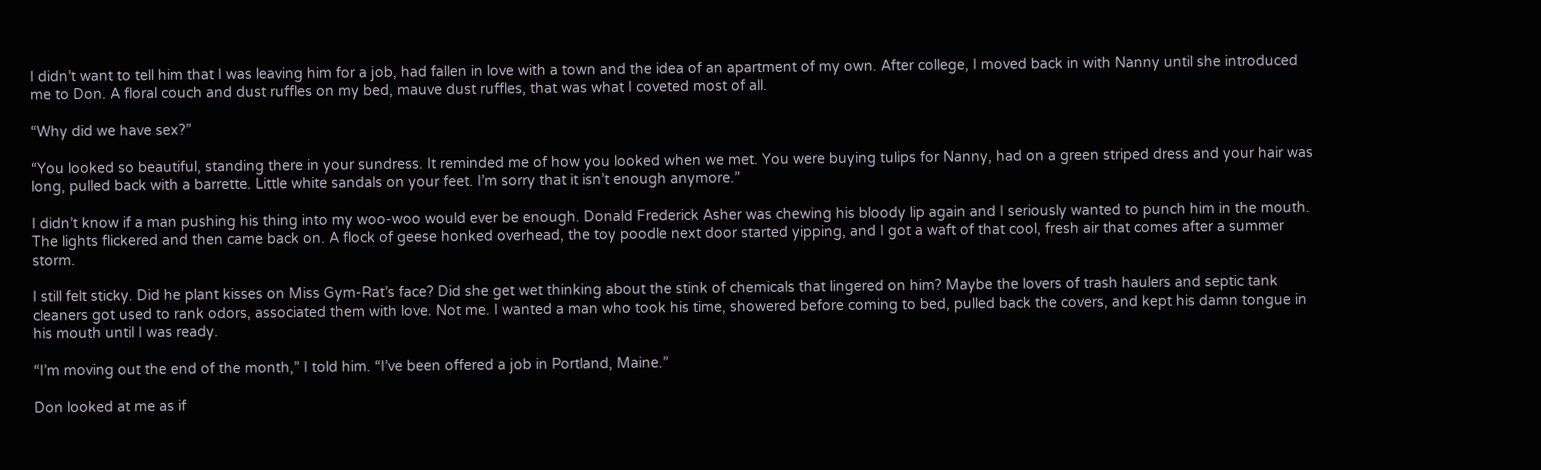I didn’t want to tell him that I was leaving him for a job, had fallen in love with a town and the idea of an apartment of my own. After college, I moved back in with Nanny until she introduced me to Don. A floral couch and dust ruffles on my bed, mauve dust ruffles, that was what I coveted most of all.

“Why did we have sex?”

“You looked so beautiful, standing there in your sundress. It reminded me of how you looked when we met. You were buying tulips for Nanny, had on a green striped dress and your hair was long, pulled back with a barrette. Little white sandals on your feet. I’m sorry that it isn’t enough anymore.”

I didn’t know if a man pushing his thing into my woo-woo would ever be enough. Donald Frederick Asher was chewing his bloody lip again and I seriously wanted to punch him in the mouth. The lights flickered and then came back on. A flock of geese honked overhead, the toy poodle next door started yipping, and I got a waft of that cool, fresh air that comes after a summer storm.

I still felt sticky. Did he plant kisses on Miss Gym-Rat’s face? Did she get wet thinking about the stink of chemicals that lingered on him? Maybe the lovers of trash haulers and septic tank cleaners got used to rank odors, associated them with love. Not me. I wanted a man who took his time, showered before coming to bed, pulled back the covers, and kept his damn tongue in his mouth until I was ready.

“I’m moving out the end of the month,” I told him. “I’ve been offered a job in Portland, Maine.”

Don looked at me as if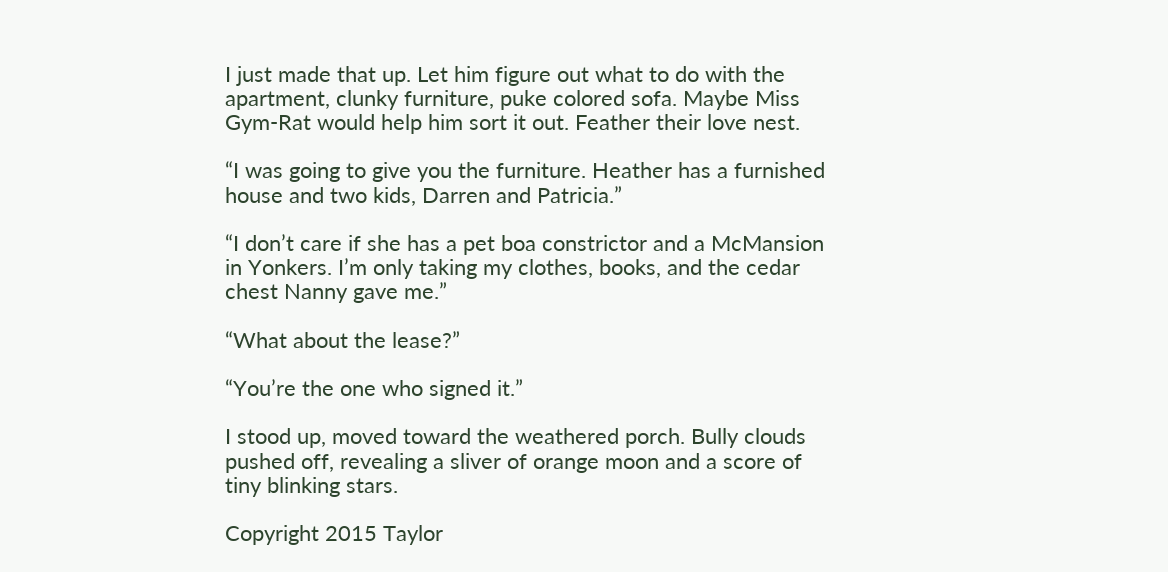I just made that up. Let him figure out what to do with the apartment, clunky furniture, puke colored sofa. Maybe Miss Gym-Rat would help him sort it out. Feather their love nest.

“I was going to give you the furniture. Heather has a furnished house and two kids, Darren and Patricia.”

“I don’t care if she has a pet boa constrictor and a McMansion in Yonkers. I’m only taking my clothes, books, and the cedar chest Nanny gave me.”

“What about the lease?”

“You’re the one who signed it.”

I stood up, moved toward the weathered porch. Bully clouds pushed off, revealing a sliver of orange moon and a score of tiny blinking stars.

Copyright 2015 Taylor